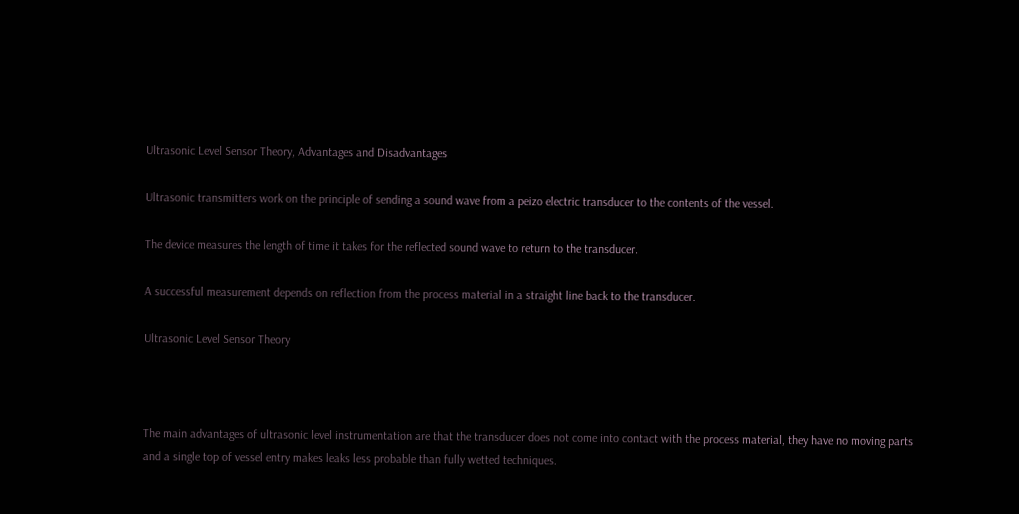Ultrasonic Level Sensor Theory, Advantages and Disadvantages

Ultrasonic transmitters work on the principle of sending a sound wave from a peizo electric transducer to the contents of the vessel.

The device measures the length of time it takes for the reflected sound wave to return to the transducer.

A successful measurement depends on reflection from the process material in a straight line back to the transducer.

Ultrasonic Level Sensor Theory



The main advantages of ultrasonic level instrumentation are that the transducer does not come into contact with the process material, they have no moving parts and a single top of vessel entry makes leaks less probable than fully wetted techniques.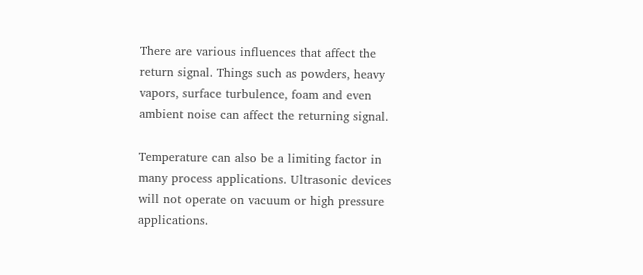There are various influences that affect the return signal. Things such as powders, heavy vapors, surface turbulence, foam and even ambient noise can affect the returning signal.

Temperature can also be a limiting factor in many process applications. Ultrasonic devices will not operate on vacuum or high pressure applications.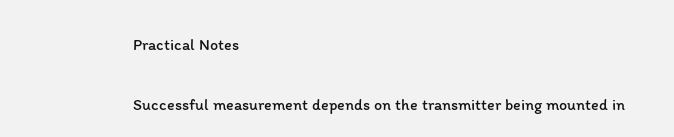Practical Notes

Successful measurement depends on the transmitter being mounted in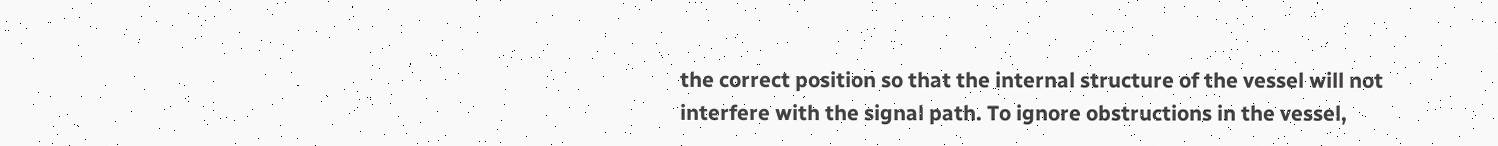the correct position so that the internal structure of the vessel will not interfere with the signal path. To ignore obstructions in the vessel,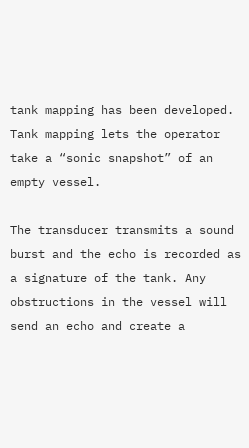tank mapping has been developed. Tank mapping lets the operator take a “sonic snapshot” of an empty vessel.

The transducer transmits a sound burst and the echo is recorded as a signature of the tank. Any obstructions in the vessel will send an echo and create a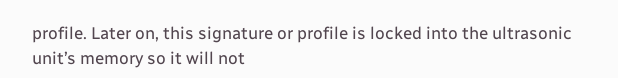profile. Later on, this signature or profile is locked into the ultrasonic unit’s memory so it will not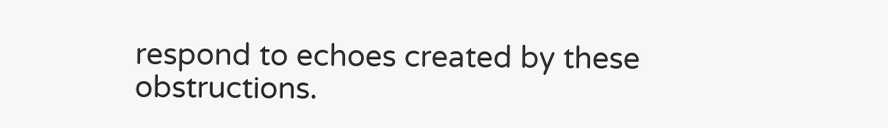respond to echoes created by these obstructions.